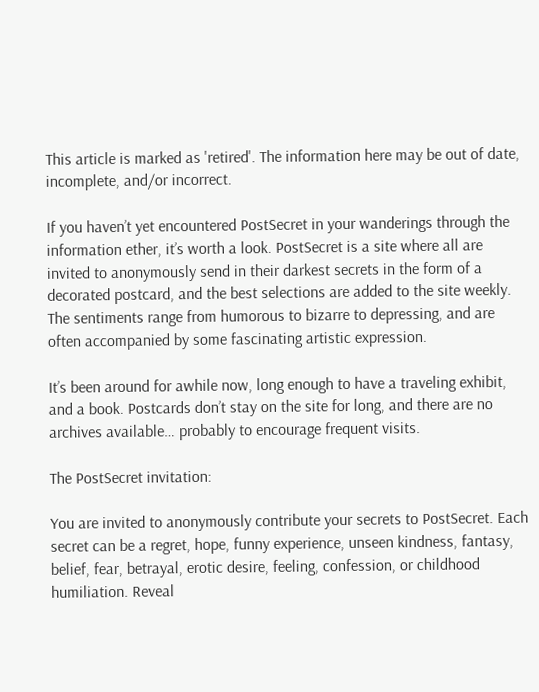This article is marked as 'retired'. The information here may be out of date, incomplete, and/or incorrect.

If you haven’t yet encountered PostSecret in your wanderings through the information ether, it’s worth a look. PostSecret is a site where all are invited to anonymously send in their darkest secrets in the form of a decorated postcard, and the best selections are added to the site weekly. The sentiments range from humorous to bizarre to depressing, and are often accompanied by some fascinating artistic expression.

It’s been around for awhile now, long enough to have a traveling exhibit, and a book. Postcards don’t stay on the site for long, and there are no archives available… probably to encourage frequent visits.

The PostSecret invitation:

You are invited to anonymously contribute your secrets to PostSecret. Each secret can be a regret, hope, funny experience, unseen kindness, fantasy, belief, fear, betrayal, erotic desire, feeling, confession, or childhood humiliation. Reveal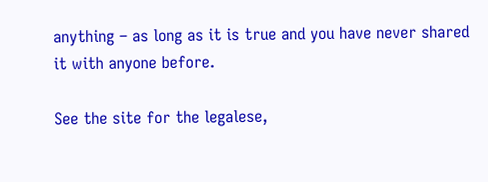anything – as long as it is true and you have never shared it with anyone before.

See the site for the legalese,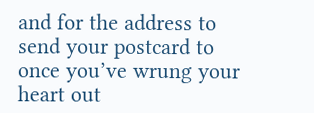and for the address to send your postcard to once you’ve wrung your heart out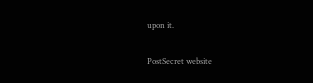upon it.

PostSecret website